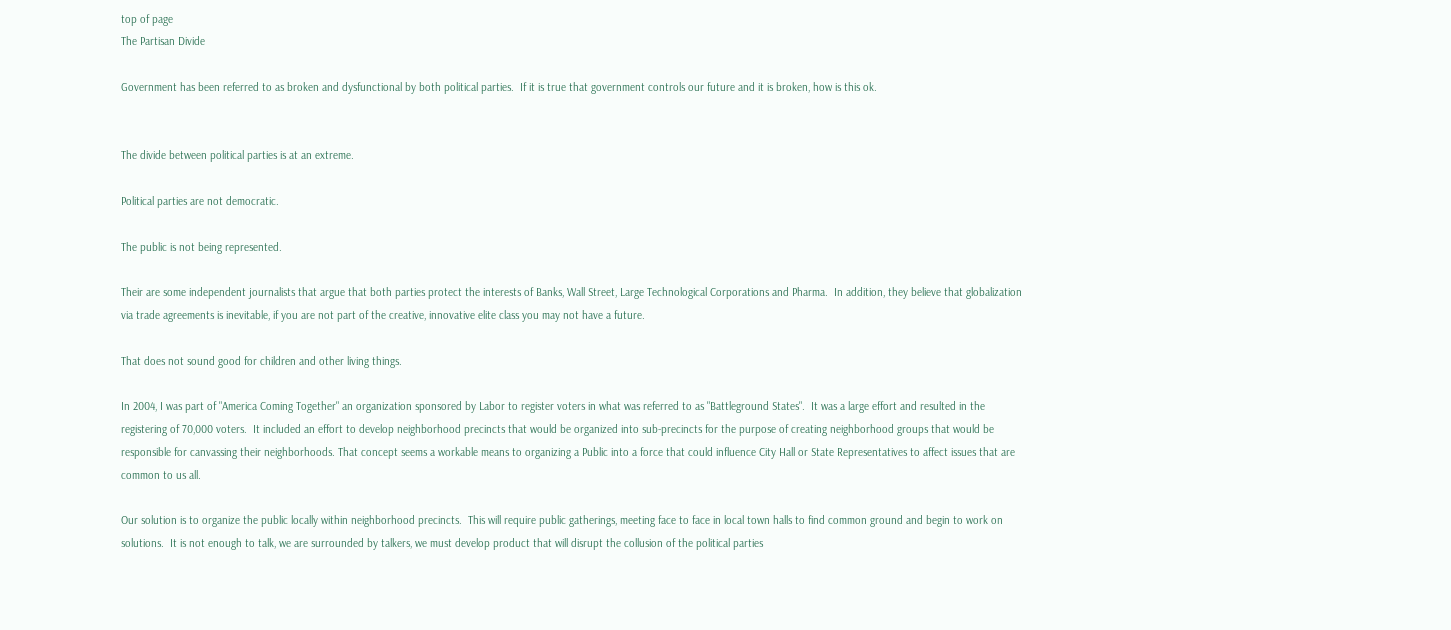top of page
The Partisan Divide

Government has been referred to as broken and dysfunctional by both political parties.  If it is true that government controls our future and it is broken, how is this ok.


The divide between political parties is at an extreme.

Political parties are not democratic.

The public is not being represented.

Their are some independent journalists that argue that both parties protect the interests of Banks, Wall Street, Large Technological Corporations and Pharma.  In addition, they believe that globalization via trade agreements is inevitable, if you are not part of the creative, innovative elite class you may not have a future.

That does not sound good for children and other living things.

In 2004, I was part of "America Coming Together" an organization sponsored by Labor to register voters in what was referred to as "Battleground States".  It was a large effort and resulted in the registering of 70,000 voters.  It included an effort to develop neighborhood precincts that would be organized into sub-precincts for the purpose of creating neighborhood groups that would be responsible for canvassing their neighborhoods. That concept seems a workable means to organizing a Public into a force that could influence City Hall or State Representatives to affect issues that are common to us all.

Our solution is to organize the public locally within neighborhood precincts.  This will require public gatherings, meeting face to face in local town halls to find common ground and begin to work on solutions.  It is not enough to talk, we are surrounded by talkers, we must develop product that will disrupt the collusion of the political parties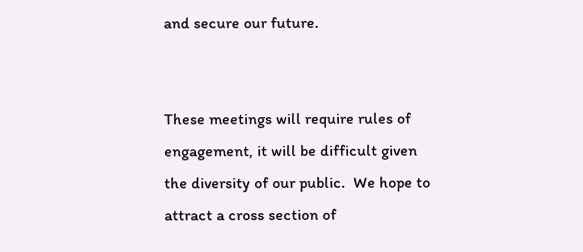and secure our future.


These meetings will require rules of engagement, it will be difficult given the diversity of our public.  We hope to attract a cross section of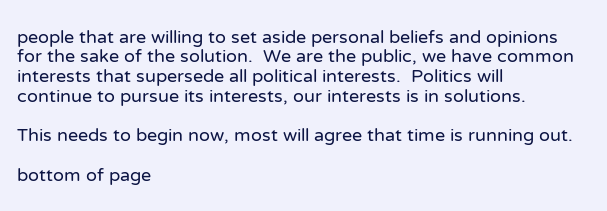people that are willing to set aside personal beliefs and opinions for the sake of the solution.  We are the public, we have common interests that supersede all political interests.  Politics will continue to pursue its interests, our interests is in solutions.

This needs to begin now, most will agree that time is running out.

bottom of page